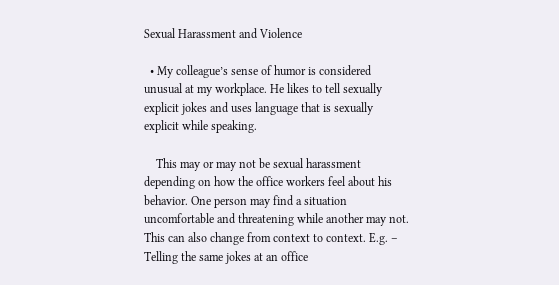Sexual Harassment and Violence

  • My colleague’s sense of humor is considered unusual at my workplace. He likes to tell sexually explicit jokes and uses language that is sexually explicit while speaking.

    This may or may not be sexual harassment depending on how the office workers feel about his behavior. One person may find a situation uncomfortable and threatening while another may not. This can also change from context to context. E.g. – Telling the same jokes at an office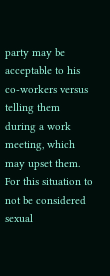party may be acceptable to his co-workers versus telling them during a work meeting, which may upset them. For this situation to not be considered sexual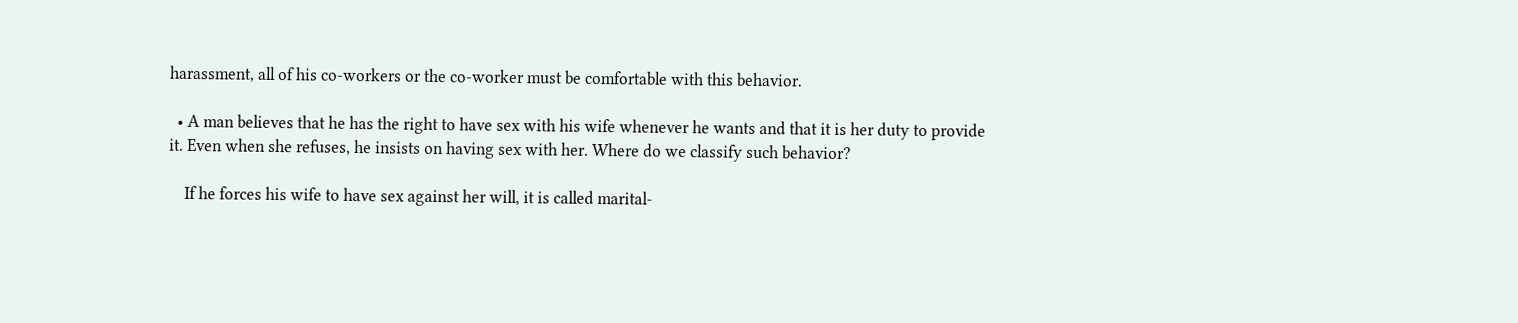harassment, all of his co-workers or the co-worker must be comfortable with this behavior.

  • A man believes that he has the right to have sex with his wife whenever he wants and that it is her duty to provide it. Even when she refuses, he insists on having sex with her. Where do we classify such behavior?

    If he forces his wife to have sex against her will, it is called marital-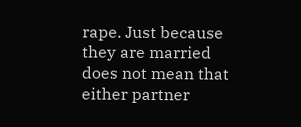rape. Just because they are married does not mean that either partner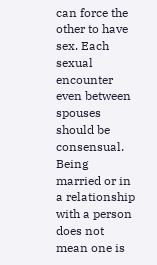can force the other to have sex. Each sexual encounter even between spouses should be consensual. Being married or in a relationship with a person does not mean one is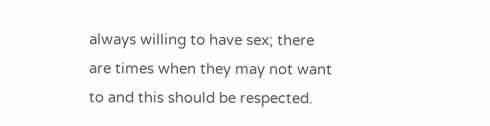always willing to have sex; there are times when they may not want to and this should be respected.